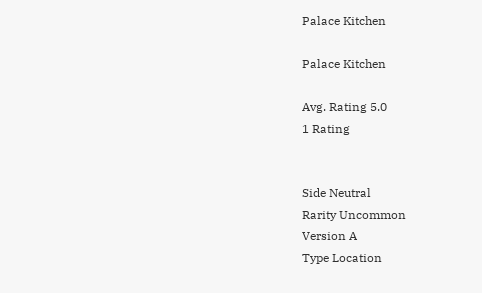Palace Kitchen

Palace Kitchen

Avg. Rating 5.0
1 Rating


Side Neutral
Rarity Uncommon
Version A
Type Location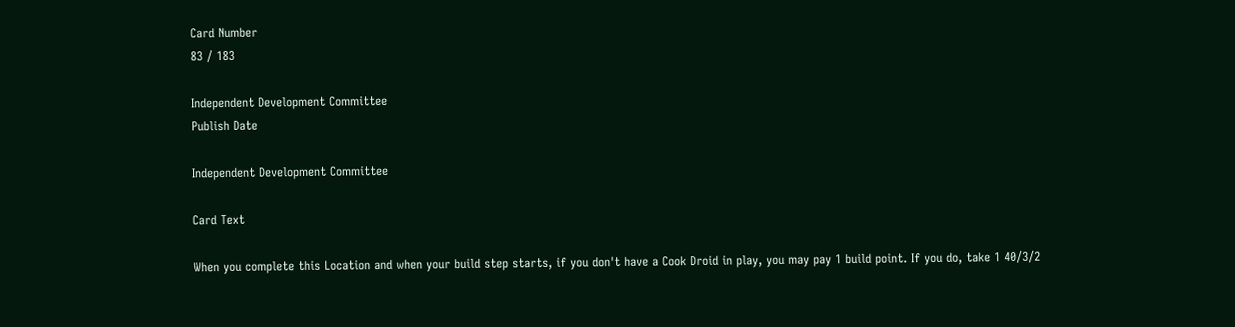Card Number
83 / 183

Independent Development Committee
Publish Date

Independent Development Committee

Card Text

When you complete this Location and when your build step starts, if you don't have a Cook Droid in play, you may pay 1 build point. If you do, take 1 40/3/2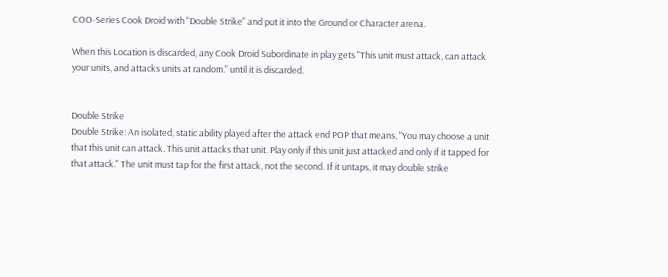COO-Series Cook Droid with "Double Strike" and put it into the Ground or Character arena.

When this Location is discarded, any Cook Droid Subordinate in play gets "This unit must attack, can attack your units, and attacks units at random." until it is discarded.


Double Strike
Double Strike: An isolated, static ability played after the attack end POP that means, "You may choose a unit that this unit can attack. This unit attacks that unit. Play only if this unit just attacked and only if it tapped for that attack." The unit must tap for the first attack, not the second. If it untaps, it may double strike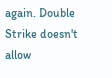again. Double Strike doesn't allow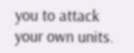you to attack your own units.